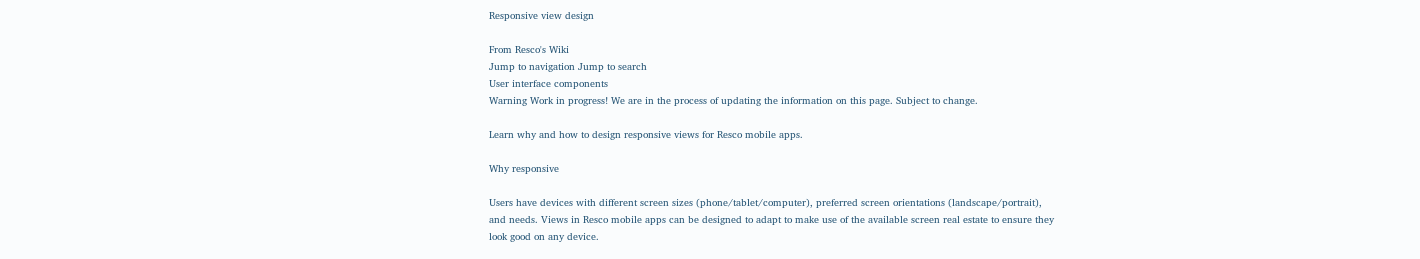Responsive view design

From Resco's Wiki
Jump to navigation Jump to search
User interface components
Warning Work in progress! We are in the process of updating the information on this page. Subject to change.

Learn why and how to design responsive views for Resco mobile apps.

Why responsive

Users have devices with different screen sizes (phone/tablet/computer), preferred screen orientations (landscape/portrait), and needs. Views in Resco mobile apps can be designed to adapt to make use of the available screen real estate to ensure they look good on any device.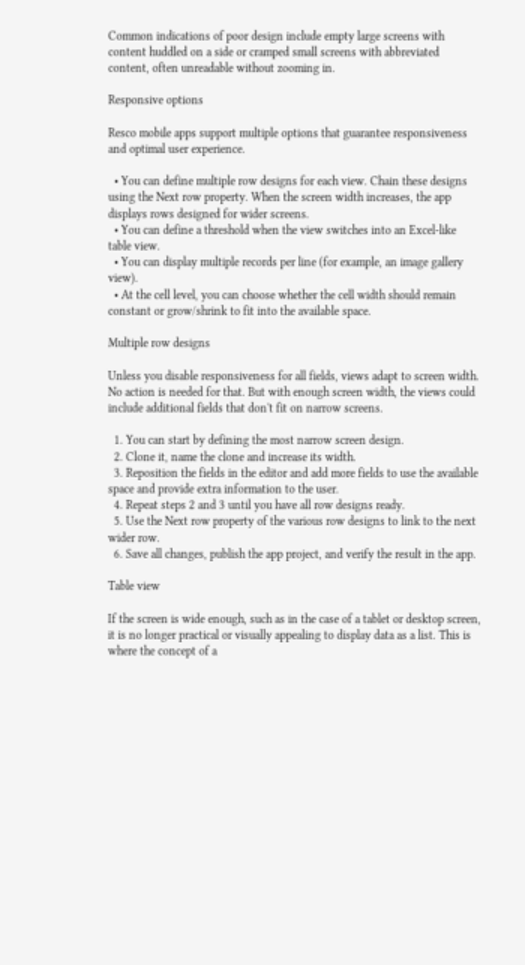Common indications of poor design include empty large screens with content huddled on a side or cramped small screens with abbreviated content, often unreadable without zooming in.

Responsive options

Resco mobile apps support multiple options that guarantee responsiveness and optimal user experience.

  • You can define multiple row designs for each view. Chain these designs using the Next row property. When the screen width increases, the app displays rows designed for wider screens.
  • You can define a threshold when the view switches into an Excel-like table view.
  • You can display multiple records per line (for example, an image gallery view).
  • At the cell level, you can choose whether the cell width should remain constant or grow/shrink to fit into the available space.

Multiple row designs

Unless you disable responsiveness for all fields, views adapt to screen width. No action is needed for that. But with enough screen width, the views could include additional fields that don't fit on narrow screens.

  1. You can start by defining the most narrow screen design.
  2. Clone it, name the clone and increase its width.
  3. Reposition the fields in the editor and add more fields to use the available space and provide extra information to the user.
  4. Repeat steps 2 and 3 until you have all row designs ready.
  5. Use the Next row property of the various row designs to link to the next wider row.
  6. Save all changes, publish the app project, and verify the result in the app.

Table view

If the screen is wide enough, such as in the case of a tablet or desktop screen, it is no longer practical or visually appealing to display data as a list. This is where the concept of a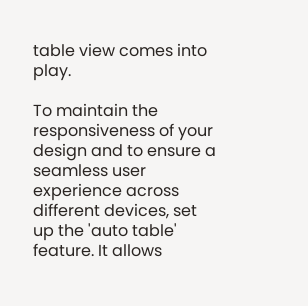table view comes into play.

To maintain the responsiveness of your design and to ensure a seamless user experience across different devices, set up the 'auto table' feature. It allows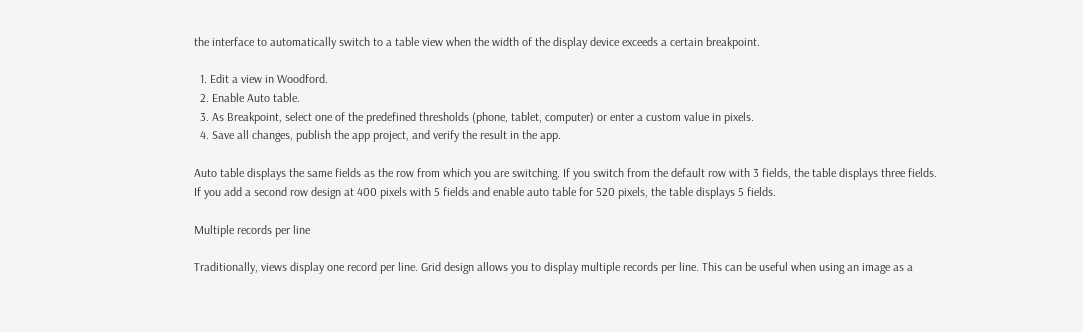the interface to automatically switch to a table view when the width of the display device exceeds a certain breakpoint.

  1. Edit a view in Woodford.
  2. Enable Auto table.
  3. As Breakpoint, select one of the predefined thresholds (phone, tablet, computer) or enter a custom value in pixels.
  4. Save all changes, publish the app project, and verify the result in the app.

Auto table displays the same fields as the row from which you are switching. If you switch from the default row with 3 fields, the table displays three fields. If you add a second row design at 400 pixels with 5 fields and enable auto table for 520 pixels, the table displays 5 fields.

Multiple records per line

Traditionally, views display one record per line. Grid design allows you to display multiple records per line. This can be useful when using an image as a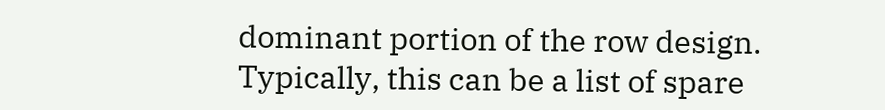dominant portion of the row design. Typically, this can be a list of spare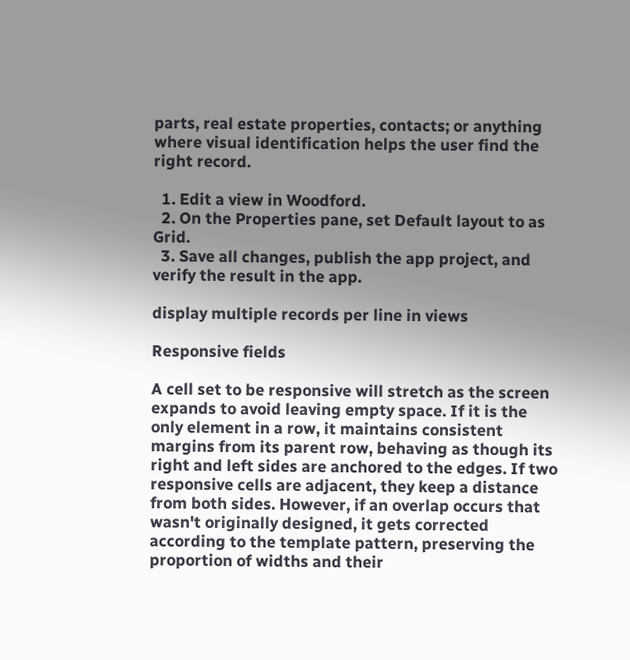parts, real estate properties, contacts; or anything where visual identification helps the user find the right record.

  1. Edit a view in Woodford.
  2. On the Properties pane, set Default layout to as Grid.
  3. Save all changes, publish the app project, and verify the result in the app.

display multiple records per line in views

Responsive fields

A cell set to be responsive will stretch as the screen expands to avoid leaving empty space. If it is the only element in a row, it maintains consistent margins from its parent row, behaving as though its right and left sides are anchored to the edges. If two responsive cells are adjacent, they keep a distance from both sides. However, if an overlap occurs that wasn't originally designed, it gets corrected according to the template pattern, preserving the proportion of widths and their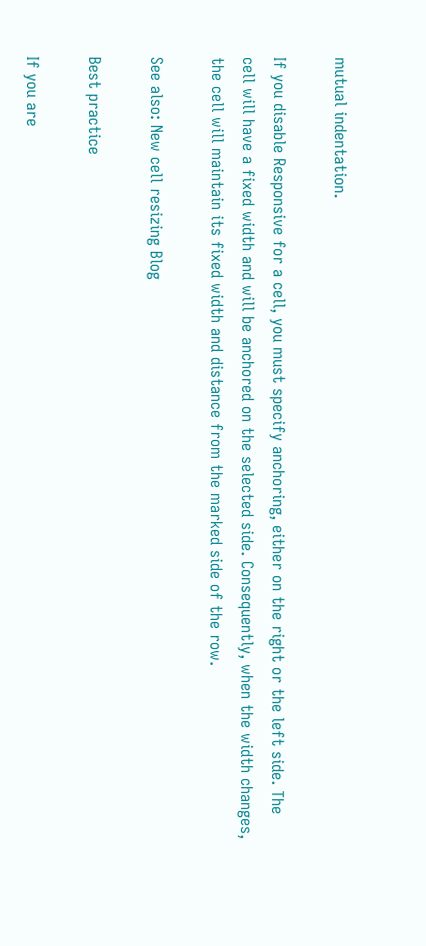mutual indentation.

If you disable Responsive for a cell, you must specify anchoring, either on the right or the left side. The cell will have a fixed width and will be anchored on the selected side. Consequently, when the width changes, the cell will maintain its fixed width and distance from the marked side of the row.

See also: New cell resizing Blog

Best practice

If you are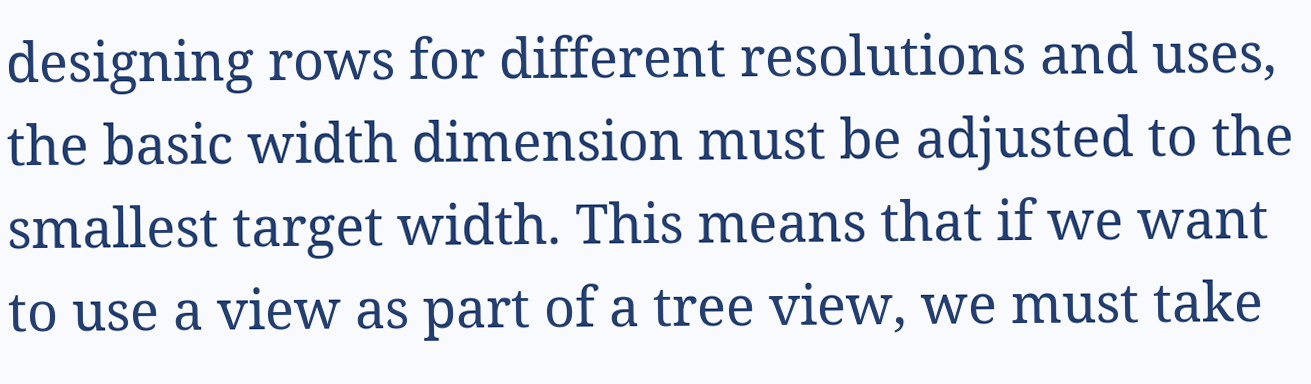designing rows for different resolutions and uses, the basic width dimension must be adjusted to the smallest target width. This means that if we want to use a view as part of a tree view, we must take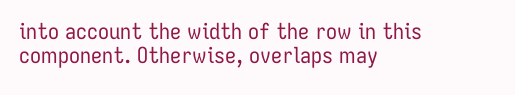into account the width of the row in this component. Otherwise, overlaps may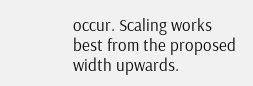occur. Scaling works best from the proposed width upwards.